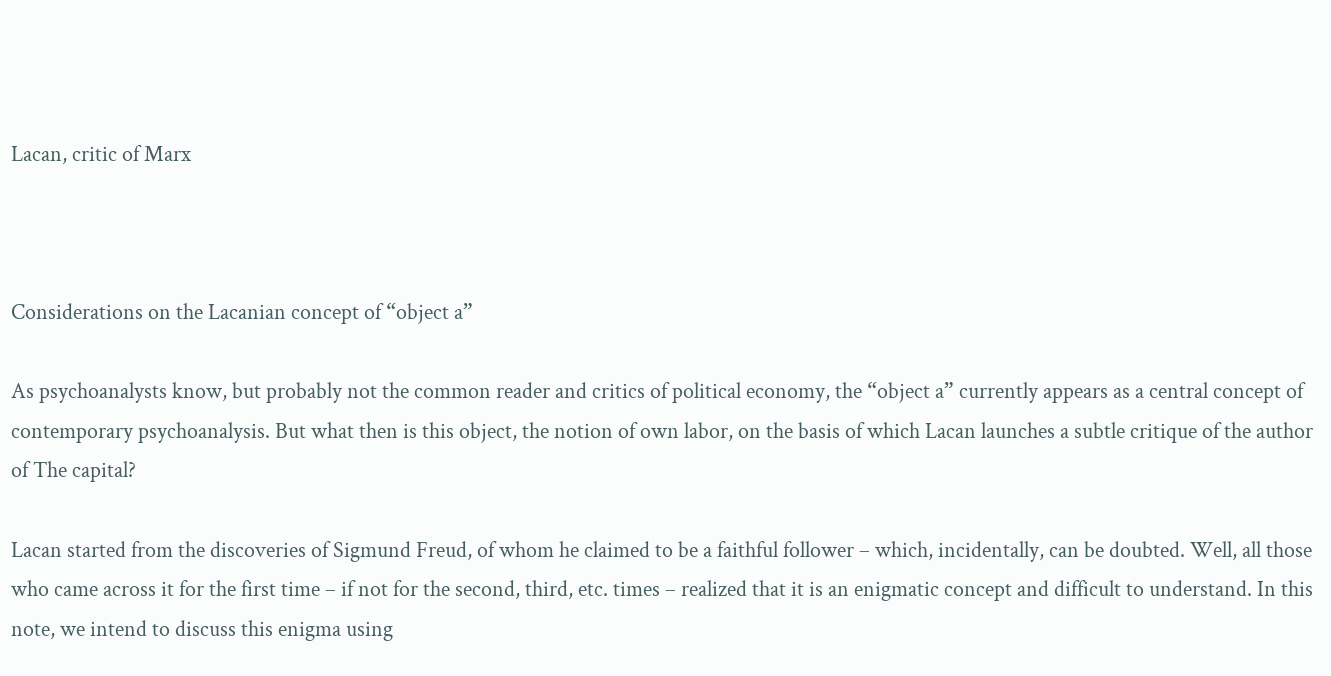Lacan, critic of Marx



Considerations on the Lacanian concept of “object a”

As psychoanalysts know, but probably not the common reader and critics of political economy, the “object a” currently appears as a central concept of contemporary psychoanalysis. But what then is this object, the notion of own labor, on the basis of which Lacan launches a subtle critique of the author of The capital?

Lacan started from the discoveries of Sigmund Freud, of whom he claimed to be a faithful follower – which, incidentally, can be doubted. Well, all those who came across it for the first time – if not for the second, third, etc. times – realized that it is an enigmatic concept and difficult to understand. In this note, we intend to discuss this enigma using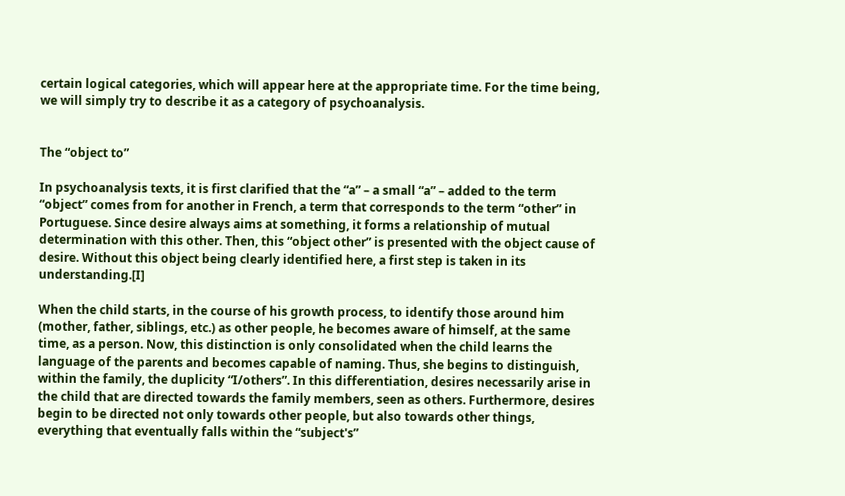certain logical categories, which will appear here at the appropriate time. For the time being, we will simply try to describe it as a category of psychoanalysis.


The “object to”

In psychoanalysis texts, it is first clarified that the “a” – a small “a” – added to the term “object” comes from for another in French, a term that corresponds to the term “other” in Portuguese. Since desire always aims at something, it forms a relationship of mutual determination with this other. Then, this “object other” is presented with the object cause of desire. Without this object being clearly identified here, a first step is taken in its understanding.[I]

When the child starts, in the course of his growth process, to identify those around him (mother, father, siblings, etc.) as other people, he becomes aware of himself, at the same time, as a person. Now, this distinction is only consolidated when the child learns the language of the parents and becomes capable of naming. Thus, she begins to distinguish, within the family, the duplicity “I/others”. In this differentiation, desires necessarily arise in the child that are directed towards the family members, seen as others. Furthermore, desires begin to be directed not only towards other people, but also towards other things, everything that eventually falls within the “subject's”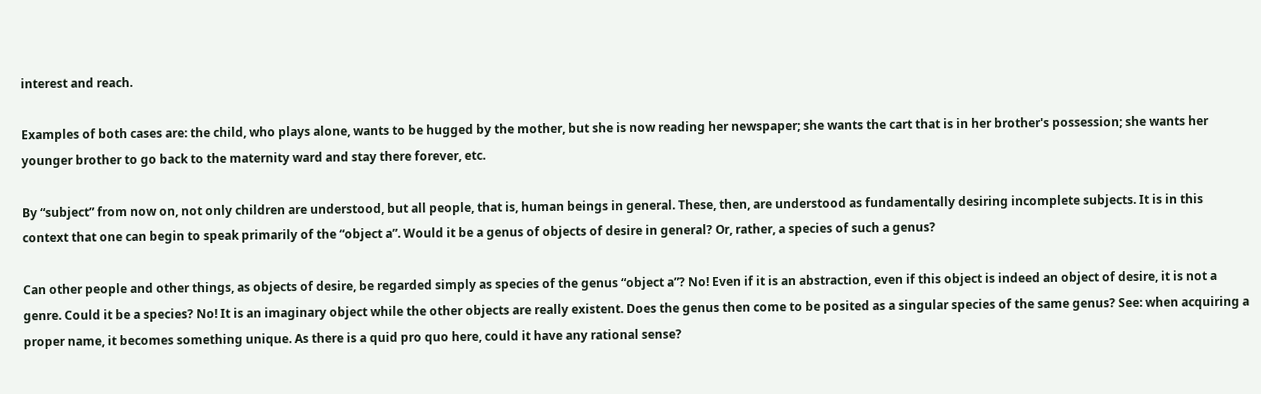interest and reach.

Examples of both cases are: the child, who plays alone, wants to be hugged by the mother, but she is now reading her newspaper; she wants the cart that is in her brother's possession; she wants her younger brother to go back to the maternity ward and stay there forever, etc.

By “subject” from now on, not only children are understood, but all people, that is, human beings in general. These, then, are understood as fundamentally desiring incomplete subjects. It is in this context that one can begin to speak primarily of the “object a”. Would it be a genus of objects of desire in general? Or, rather, a species of such a genus?

Can other people and other things, as objects of desire, be regarded simply as species of the genus “object a”? No! Even if it is an abstraction, even if this object is indeed an object of desire, it is not a genre. Could it be a species? No! It is an imaginary object while the other objects are really existent. Does the genus then come to be posited as a singular species of the same genus? See: when acquiring a proper name, it becomes something unique. As there is a quid pro quo here, could it have any rational sense?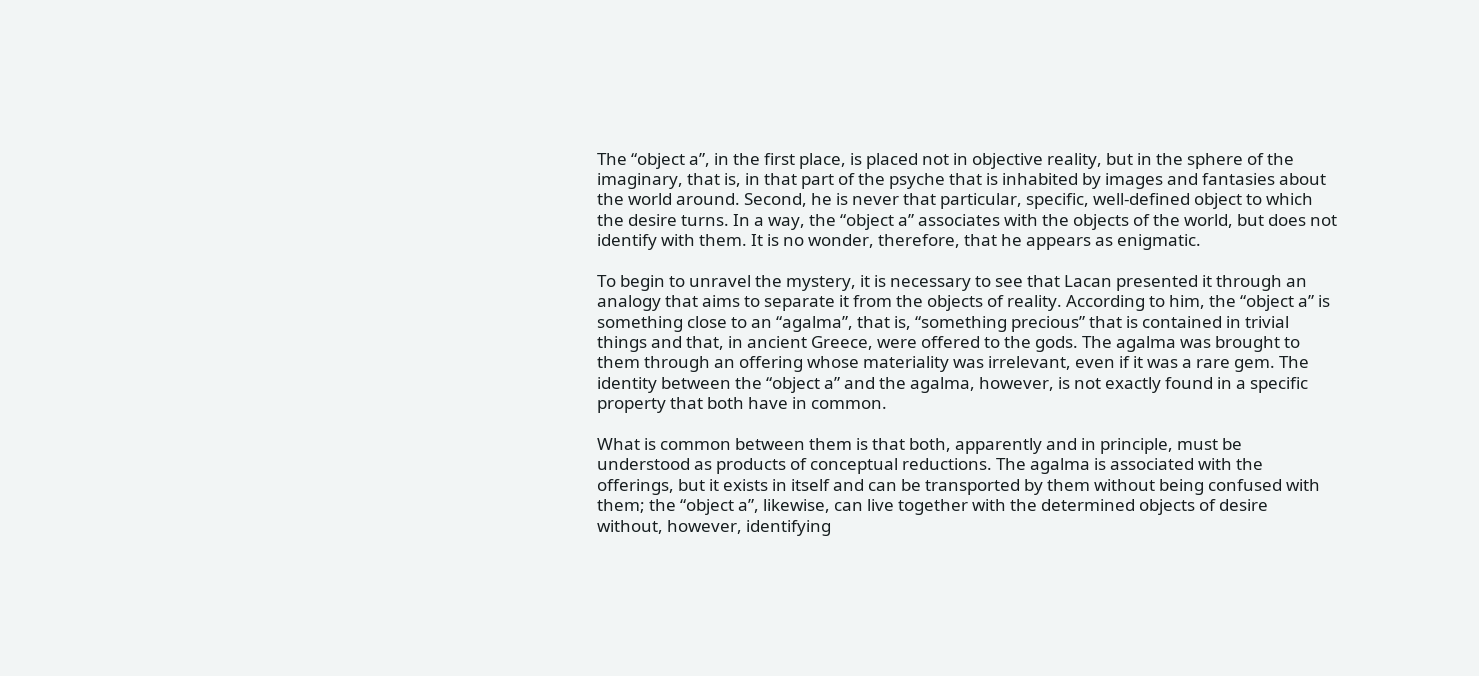The “object a”, in the first place, is placed not in objective reality, but in the sphere of the imaginary, that is, in that part of the psyche that is inhabited by images and fantasies about the world around. Second, he is never that particular, specific, well-defined object to which the desire turns. In a way, the “object a” associates with the objects of the world, but does not identify with them. It is no wonder, therefore, that he appears as enigmatic.

To begin to unravel the mystery, it is necessary to see that Lacan presented it through an analogy that aims to separate it from the objects of reality. According to him, the “object a” is something close to an “agalma”, that is, “something precious” that is contained in trivial things and that, in ancient Greece, were offered to the gods. The agalma was brought to them through an offering whose materiality was irrelevant, even if it was a rare gem. The identity between the “object a” and the agalma, however, is not exactly found in a specific property that both have in common.

What is common between them is that both, apparently and in principle, must be understood as products of conceptual reductions. The agalma is associated with the offerings, but it exists in itself and can be transported by them without being confused with them; the “object a”, likewise, can live together with the determined objects of desire without, however, identifying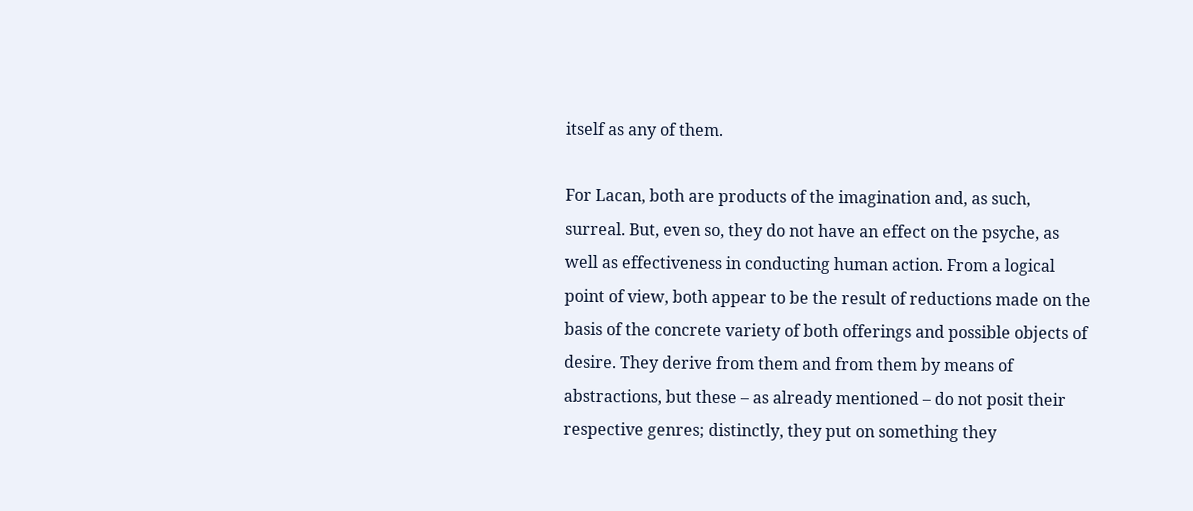itself as any of them.

For Lacan, both are products of the imagination and, as such, surreal. But, even so, they do not have an effect on the psyche, as well as effectiveness in conducting human action. From a logical point of view, both appear to be the result of reductions made on the basis of the concrete variety of both offerings and possible objects of desire. They derive from them and from them by means of abstractions, but these – as already mentioned – do not posit their respective genres; distinctly, they put on something they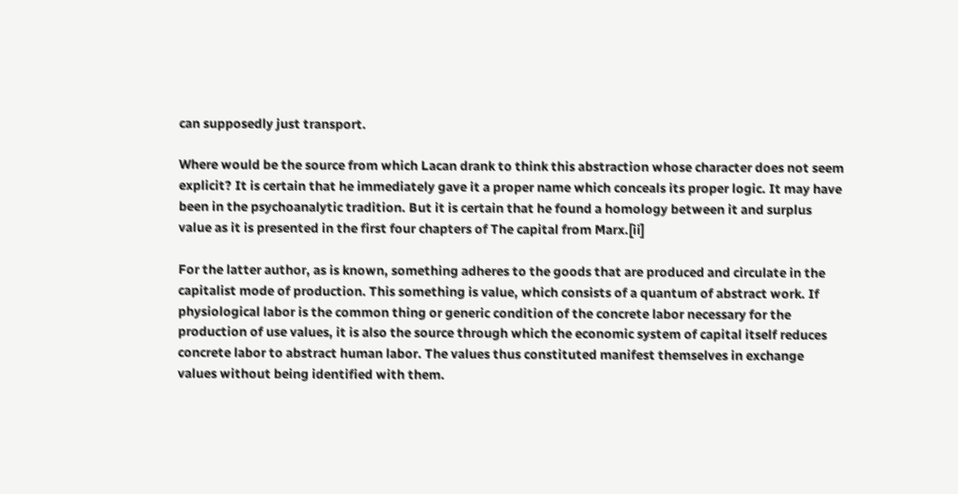can supposedly just transport.

Where would be the source from which Lacan drank to think this abstraction whose character does not seem explicit? It is certain that he immediately gave it a proper name which conceals its proper logic. It may have been in the psychoanalytic tradition. But it is certain that he found a homology between it and surplus value as it is presented in the first four chapters of The capital from Marx.[ii]

For the latter author, as is known, something adheres to the goods that are produced and circulate in the capitalist mode of production. This something is value, which consists of a quantum of abstract work. If physiological labor is the common thing or generic condition of the concrete labor necessary for the production of use values, it is also the source through which the economic system of capital itself reduces concrete labor to abstract human labor. The values thus constituted manifest themselves in exchange values without being identified with them.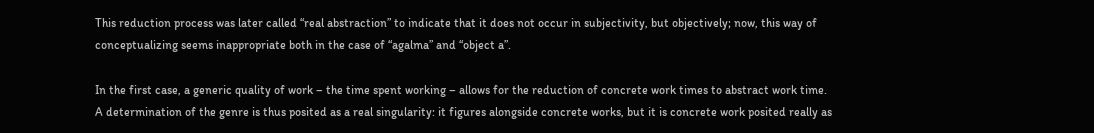This reduction process was later called “real abstraction” to indicate that it does not occur in subjectivity, but objectively; now, this way of conceptualizing seems inappropriate both in the case of “agalma” and “object a”.

In the first case, a generic quality of work – the time spent working – allows for the reduction of concrete work times to abstract work time. A determination of the genre is thus posited as a real singularity: it figures alongside concrete works, but it is concrete work posited really as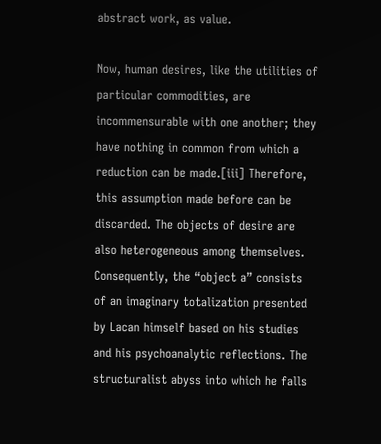abstract work, as value.

Now, human desires, like the utilities of particular commodities, are incommensurable with one another; they have nothing in common from which a reduction can be made.[iii] Therefore, this assumption made before can be discarded. The objects of desire are also heterogeneous among themselves. Consequently, the “object a” consists of an imaginary totalization presented by Lacan himself based on his studies and his psychoanalytic reflections. The structuralist abyss into which he falls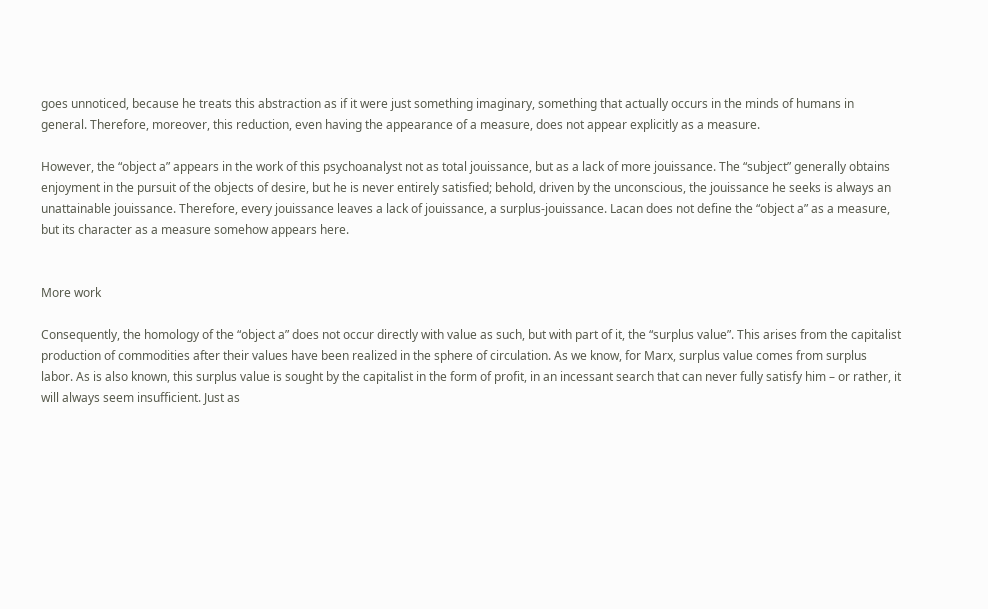goes unnoticed, because he treats this abstraction as if it were just something imaginary, something that actually occurs in the minds of humans in general. Therefore, moreover, this reduction, even having the appearance of a measure, does not appear explicitly as a measure.

However, the “object a” appears in the work of this psychoanalyst not as total jouissance, but as a lack of more jouissance. The “subject” generally obtains enjoyment in the pursuit of the objects of desire, but he is never entirely satisfied; behold, driven by the unconscious, the jouissance he seeks is always an unattainable jouissance. Therefore, every jouissance leaves a lack of jouissance, a surplus-jouissance. Lacan does not define the “object a” as a measure, but its character as a measure somehow appears here.


More work

Consequently, the homology of the “object a” does not occur directly with value as such, but with part of it, the “surplus value”. This arises from the capitalist production of commodities after their values have been realized in the sphere of circulation. As we know, for Marx, surplus value comes from surplus labor. As is also known, this surplus value is sought by the capitalist in the form of profit, in an incessant search that can never fully satisfy him – or rather, it will always seem insufficient. Just as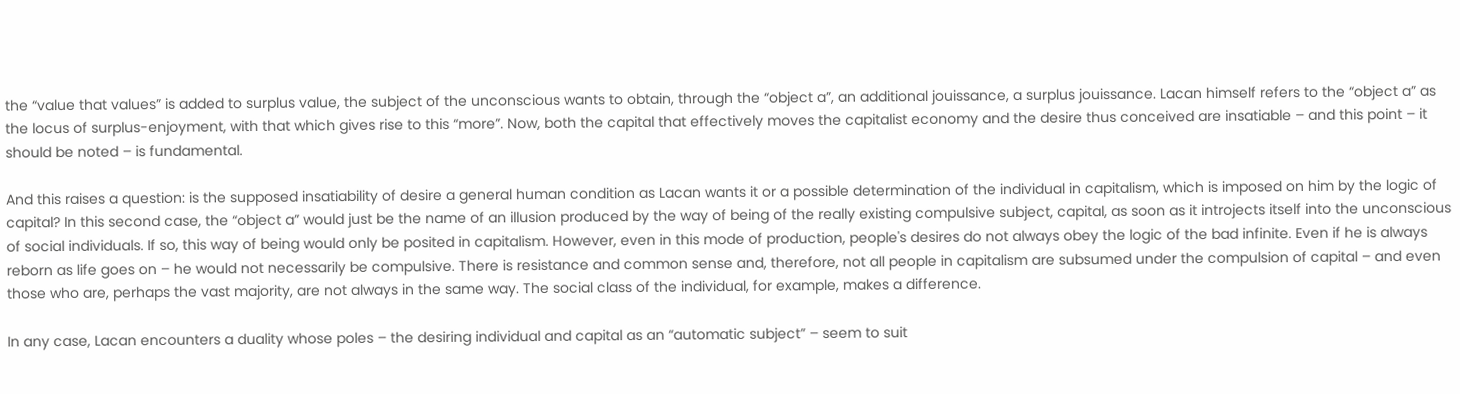the “value that values” is added to surplus value, the subject of the unconscious wants to obtain, through the “object a”, an additional jouissance, a surplus jouissance. Lacan himself refers to the “object a” as the locus of surplus-enjoyment, with that which gives rise to this “more”. Now, both the capital that effectively moves the capitalist economy and the desire thus conceived are insatiable – and this point – it should be noted – is fundamental.

And this raises a question: is the supposed insatiability of desire a general human condition as Lacan wants it or a possible determination of the individual in capitalism, which is imposed on him by the logic of capital? In this second case, the “object a” would just be the name of an illusion produced by the way of being of the really existing compulsive subject, capital, as soon as it introjects itself into the unconscious of social individuals. If so, this way of being would only be posited in capitalism. However, even in this mode of production, people's desires do not always obey the logic of the bad infinite. Even if he is always reborn as life goes on – he would not necessarily be compulsive. There is resistance and common sense and, therefore, not all people in capitalism are subsumed under the compulsion of capital – and even those who are, perhaps the vast majority, are not always in the same way. The social class of the individual, for example, makes a difference.

In any case, Lacan encounters a duality whose poles – the desiring individual and capital as an “automatic subject” – seem to suit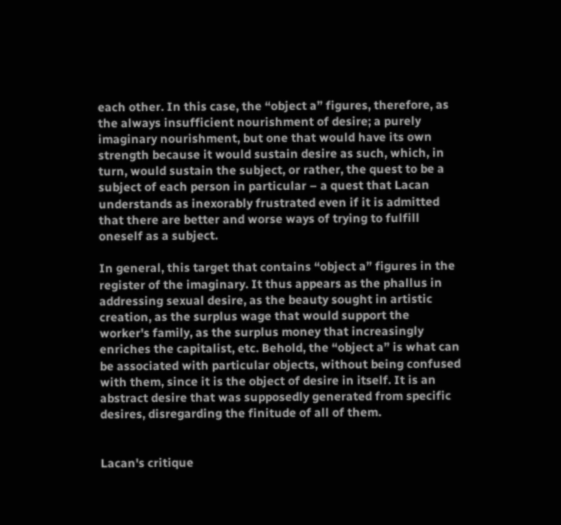each other. In this case, the “object a” figures, therefore, as the always insufficient nourishment of desire; a purely imaginary nourishment, but one that would have its own strength because it would sustain desire as such, which, in turn, would sustain the subject, or rather, the quest to be a subject of each person in particular – a quest that Lacan understands as inexorably frustrated even if it is admitted that there are better and worse ways of trying to fulfill oneself as a subject.

In general, this target that contains “object a” figures in the register of the imaginary. It thus appears as the phallus in addressing sexual desire, as the beauty sought in artistic creation, as the surplus wage that would support the worker's family, as the surplus money that increasingly enriches the capitalist, etc. Behold, the “object a” is what can be associated with particular objects, without being confused with them, since it is the object of desire in itself. It is an abstract desire that was supposedly generated from specific desires, disregarding the finitude of all of them.


Lacan's critique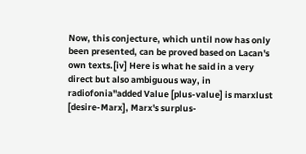Now, this conjecture, which until now has only been presented, can be proved based on Lacan's own texts.[iv] Here is what he said in a very direct but also ambiguous way, in radiofonia"added Value [plus-value] is marxlust [desire-Marx], Marx's surplus-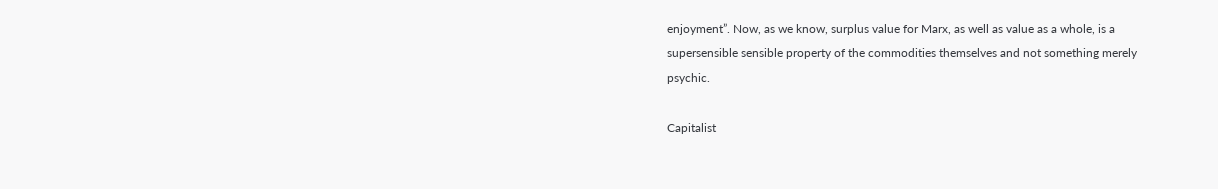enjoyment”. Now, as we know, surplus value for Marx, as well as value as a whole, is a supersensible sensible property of the commodities themselves and not something merely psychic.

Capitalist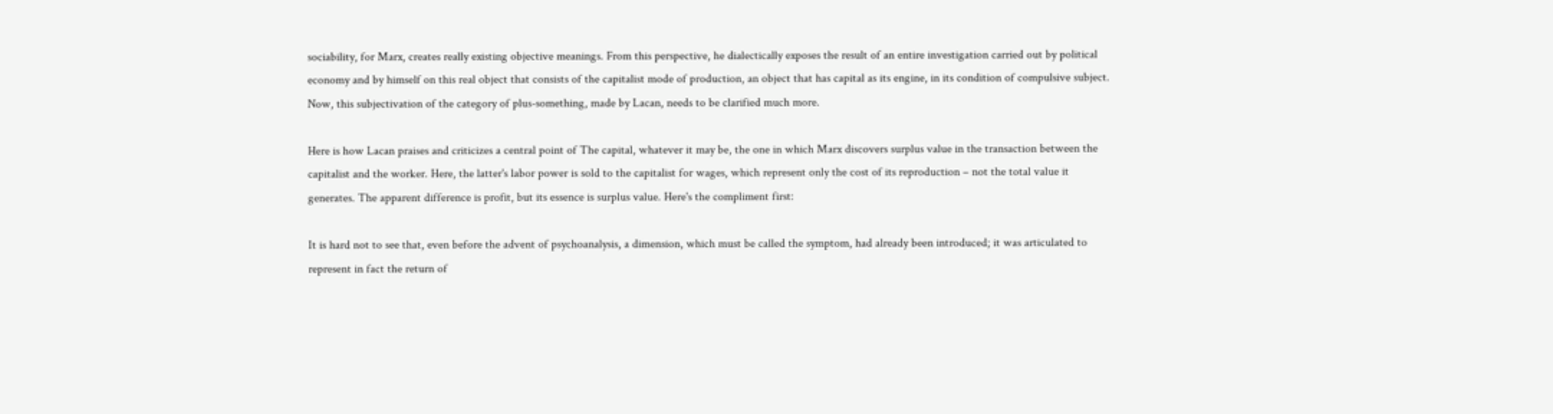sociability, for Marx, creates really existing objective meanings. From this perspective, he dialectically exposes the result of an entire investigation carried out by political economy and by himself on this real object that consists of the capitalist mode of production, an object that has capital as its engine, in its condition of compulsive subject. Now, this subjectivation of the category of plus-something, made by Lacan, needs to be clarified much more.

Here is how Lacan praises and criticizes a central point of The capital, whatever it may be, the one in which Marx discovers surplus value in the transaction between the capitalist and the worker. Here, the latter's labor power is sold to the capitalist for wages, which represent only the cost of its reproduction – not the total value it generates. The apparent difference is profit, but its essence is surplus value. Here's the compliment first:

It is hard not to see that, even before the advent of psychoanalysis, a dimension, which must be called the symptom, had already been introduced; it was articulated to represent in fact the return of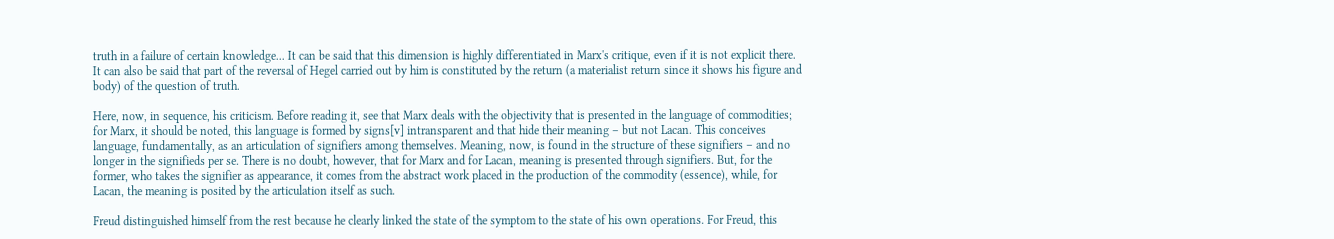truth in a failure of certain knowledge... It can be said that this dimension is highly differentiated in Marx's critique, even if it is not explicit there. It can also be said that part of the reversal of Hegel carried out by him is constituted by the return (a materialist return since it shows his figure and body) of the question of truth.

Here, now, in sequence, his criticism. Before reading it, see that Marx deals with the objectivity that is presented in the language of commodities; for Marx, it should be noted, this language is formed by signs[v] intransparent and that hide their meaning – but not Lacan. This conceives language, fundamentally, as an articulation of signifiers among themselves. Meaning, now, is found in the structure of these signifiers – and no longer in the signifieds per se. There is no doubt, however, that for Marx and for Lacan, meaning is presented through signifiers. But, for the former, who takes the signifier as appearance, it comes from the abstract work placed in the production of the commodity (essence), while, for Lacan, the meaning is posited by the articulation itself as such.

Freud distinguished himself from the rest because he clearly linked the state of the symptom to the state of his own operations. For Freud, this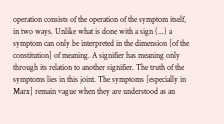operation consists of the operation of the symptom itself, in two ways. Unlike what is done with a sign (...) a symptom can only be interpreted in the dimension [of the constitution] of meaning. A signifier has meaning only through its relation to another signifier. The truth of the symptoms lies in this joint. The symptoms [especially in Marx] remain vague when they are understood as an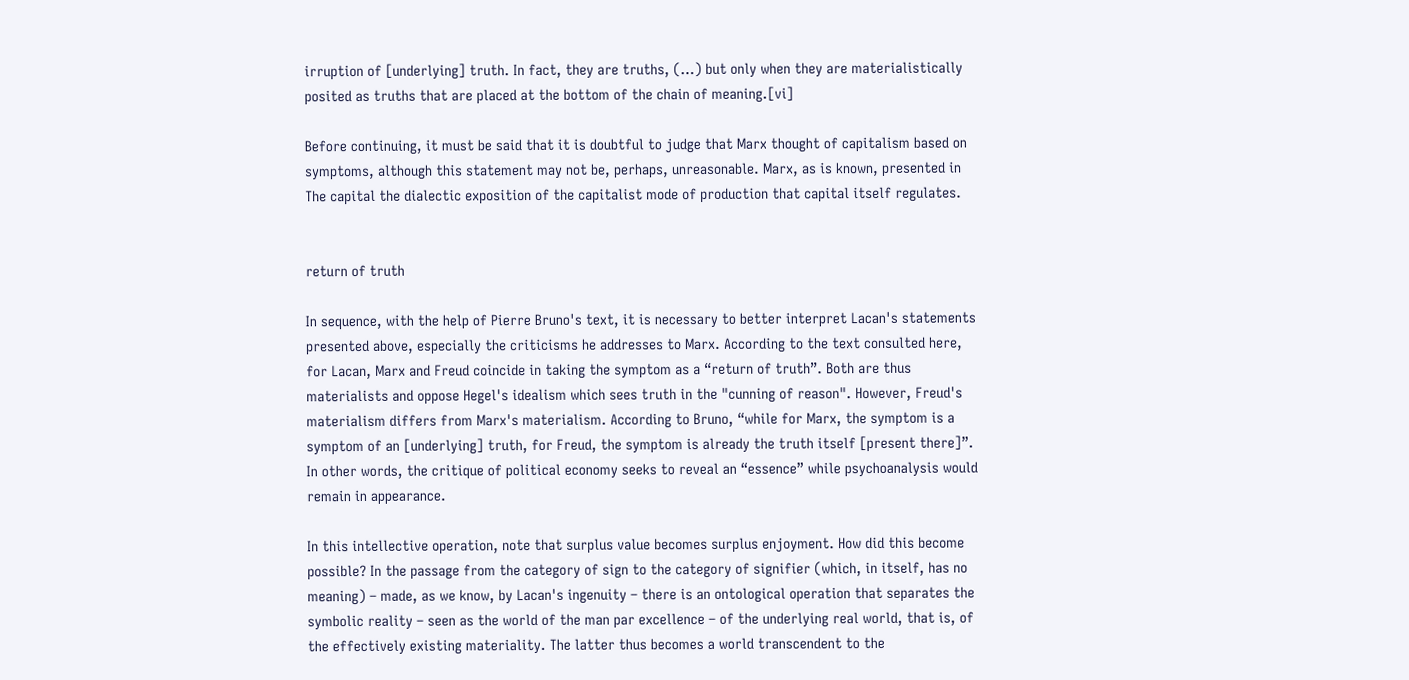irruption of [underlying] truth. In fact, they are truths, (…) but only when they are materialistically posited as truths that are placed at the bottom of the chain of meaning.[vi]

Before continuing, it must be said that it is doubtful to judge that Marx thought of capitalism based on symptoms, although this statement may not be, perhaps, unreasonable. Marx, as is known, presented in The capital the dialectic exposition of the capitalist mode of production that capital itself regulates.


return of truth

In sequence, with the help of Pierre Bruno's text, it is necessary to better interpret Lacan's statements presented above, especially the criticisms he addresses to Marx. According to the text consulted here, for Lacan, Marx and Freud coincide in taking the symptom as a “return of truth”. Both are thus materialists and oppose Hegel's idealism which sees truth in the "cunning of reason". However, Freud's materialism differs from Marx's materialism. According to Bruno, “while for Marx, the symptom is a symptom of an [underlying] truth, for Freud, the symptom is already the truth itself [present there]”. In other words, the critique of political economy seeks to reveal an “essence” while psychoanalysis would remain in appearance.

In this intellective operation, note that surplus value becomes surplus enjoyment. How did this become possible? In the passage from the category of sign to the category of signifier (which, in itself, has no meaning) – made, as we know, by Lacan's ingenuity – there is an ontological operation that separates the symbolic reality – seen as the world of the man par excellence – of the underlying real world, that is, of the effectively existing materiality. The latter thus becomes a world transcendent to the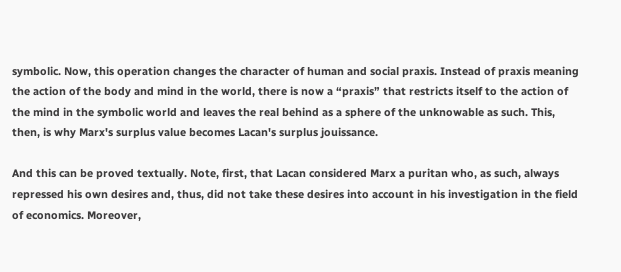symbolic. Now, this operation changes the character of human and social praxis. Instead of praxis meaning the action of the body and mind in the world, there is now a “praxis” that restricts itself to the action of the mind in the symbolic world and leaves the real behind as a sphere of the unknowable as such. This, then, is why Marx's surplus value becomes Lacan's surplus jouissance.

And this can be proved textually. Note, first, that Lacan considered Marx a puritan who, as such, always repressed his own desires and, thus, did not take these desires into account in his investigation in the field of economics. Moreover,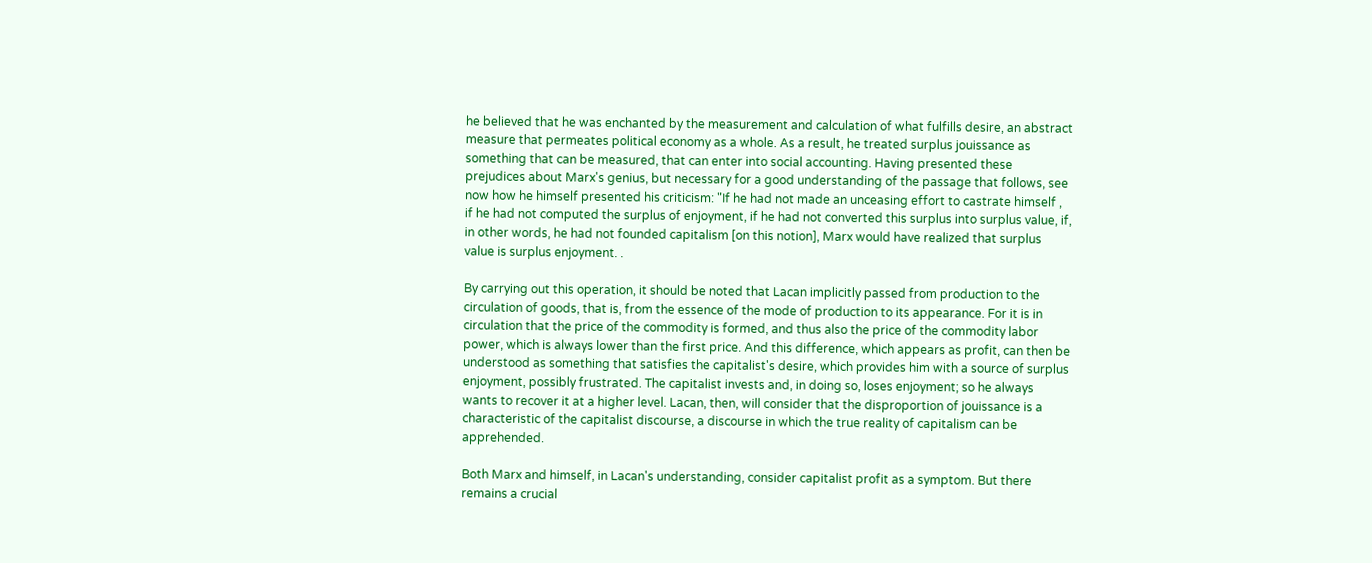he believed that he was enchanted by the measurement and calculation of what fulfills desire, an abstract measure that permeates political economy as a whole. As a result, he treated surplus jouissance as something that can be measured, that can enter into social accounting. Having presented these prejudices about Marx's genius, but necessary for a good understanding of the passage that follows, see now how he himself presented his criticism: "If he had not made an unceasing effort to castrate himself , if he had not computed the surplus of enjoyment, if he had not converted this surplus into surplus value, if, in other words, he had not founded capitalism [on this notion], Marx would have realized that surplus value is surplus enjoyment. .

By carrying out this operation, it should be noted that Lacan implicitly passed from production to the circulation of goods, that is, from the essence of the mode of production to its appearance. For it is in circulation that the price of the commodity is formed, and thus also the price of the commodity labor power, which is always lower than the first price. And this difference, which appears as profit, can then be understood as something that satisfies the capitalist's desire, which provides him with a source of surplus enjoyment, possibly frustrated. The capitalist invests and, in doing so, loses enjoyment; so he always wants to recover it at a higher level. Lacan, then, will consider that the disproportion of jouissance is a characteristic of the capitalist discourse, a discourse in which the true reality of capitalism can be apprehended.

Both Marx and himself, in Lacan's understanding, consider capitalist profit as a symptom. But there remains a crucial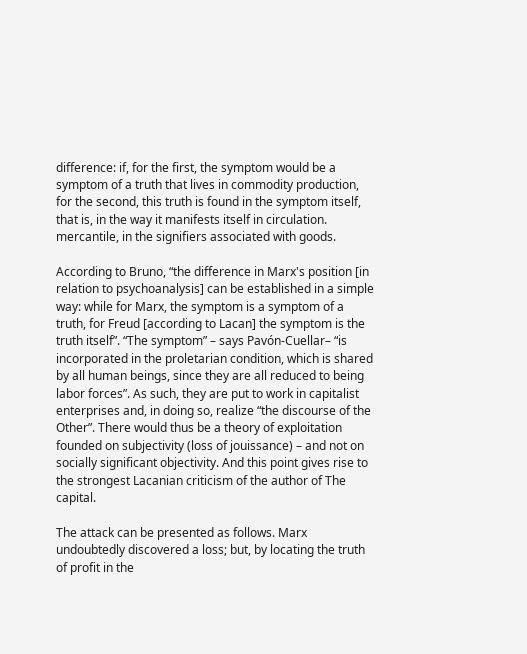difference: if, for the first, the symptom would be a symptom of a truth that lives in commodity production, for the second, this truth is found in the symptom itself, that is, in the way it manifests itself in circulation. mercantile, in the signifiers associated with goods.

According to Bruno, “the difference in Marx's position [in relation to psychoanalysis] can be established in a simple way: while for Marx, the symptom is a symptom of a truth, for Freud [according to Lacan] the symptom is the truth itself”. “The symptom” – says Pavón-Cuellar– “is incorporated in the proletarian condition, which is shared by all human beings, since they are all reduced to being labor forces”. As such, they are put to work in capitalist enterprises and, in doing so, realize “the discourse of the Other”. There would thus be a theory of exploitation founded on subjectivity (loss of jouissance) – and not on socially significant objectivity. And this point gives rise to the strongest Lacanian criticism of the author of The capital.

The attack can be presented as follows. Marx undoubtedly discovered a loss; but, by locating the truth of profit in the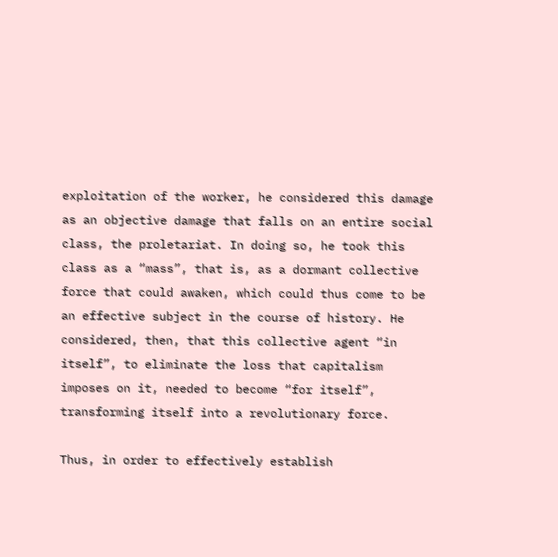exploitation of the worker, he considered this damage as an objective damage that falls on an entire social class, the proletariat. In doing so, he took this class as a “mass”, that is, as a dormant collective force that could awaken, which could thus come to be an effective subject in the course of history. He considered, then, that this collective agent “in itself”, to eliminate the loss that capitalism imposes on it, needed to become “for itself”, transforming itself into a revolutionary force.

Thus, in order to effectively establish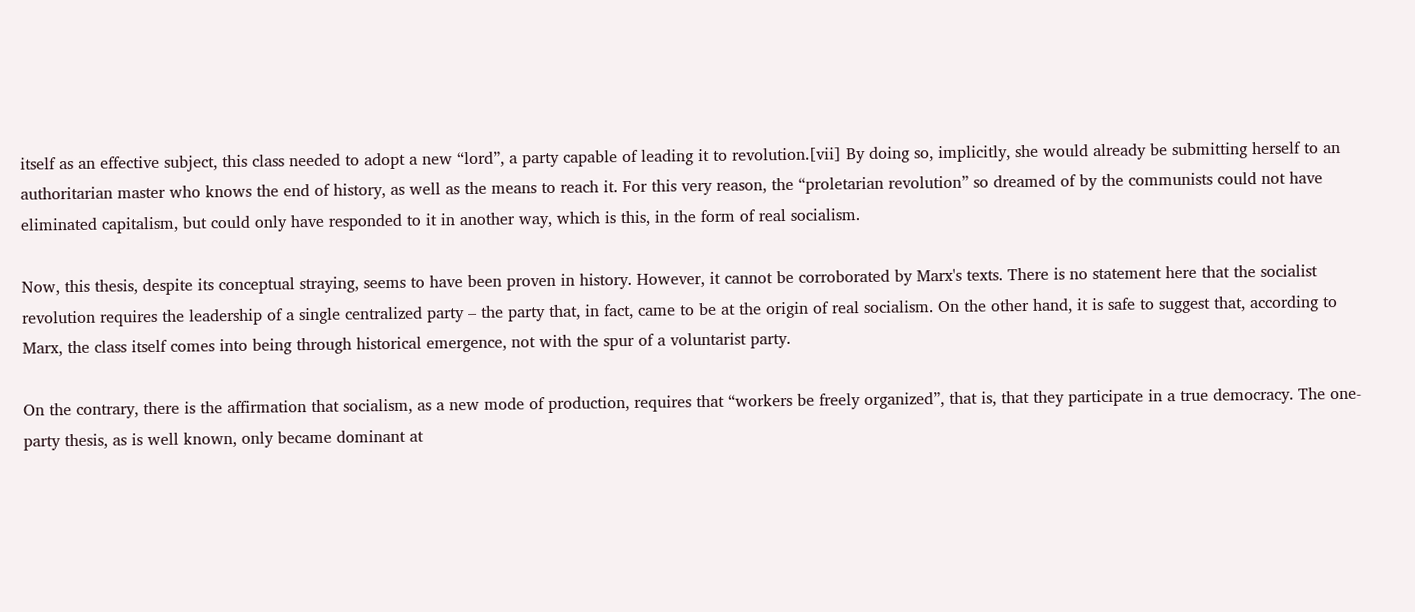itself as an effective subject, this class needed to adopt a new “lord”, a party capable of leading it to revolution.[vii] By doing so, implicitly, she would already be submitting herself to an authoritarian master who knows the end of history, as well as the means to reach it. For this very reason, the “proletarian revolution” so dreamed of by the communists could not have eliminated capitalism, but could only have responded to it in another way, which is this, in the form of real socialism.

Now, this thesis, despite its conceptual straying, seems to have been proven in history. However, it cannot be corroborated by Marx's texts. There is no statement here that the socialist revolution requires the leadership of a single centralized party – the party that, in fact, came to be at the origin of real socialism. On the other hand, it is safe to suggest that, according to Marx, the class itself comes into being through historical emergence, not with the spur of a voluntarist party.

On the contrary, there is the affirmation that socialism, as a new mode of production, requires that “workers be freely organized”, that is, that they participate in a true democracy. The one-party thesis, as is well known, only became dominant at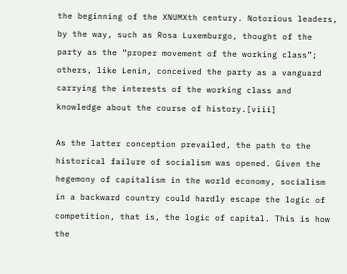the beginning of the XNUMXth century. Notorious leaders, by the way, such as Rosa Luxemburgo, thought of the party as the “proper movement of the working class”; others, like Lenin, conceived the party as a vanguard carrying the interests of the working class and knowledge about the course of history.[viii]

As the latter conception prevailed, the path to the historical failure of socialism was opened. Given the hegemony of capitalism in the world economy, socialism in a backward country could hardly escape the logic of competition, that is, the logic of capital. This is how the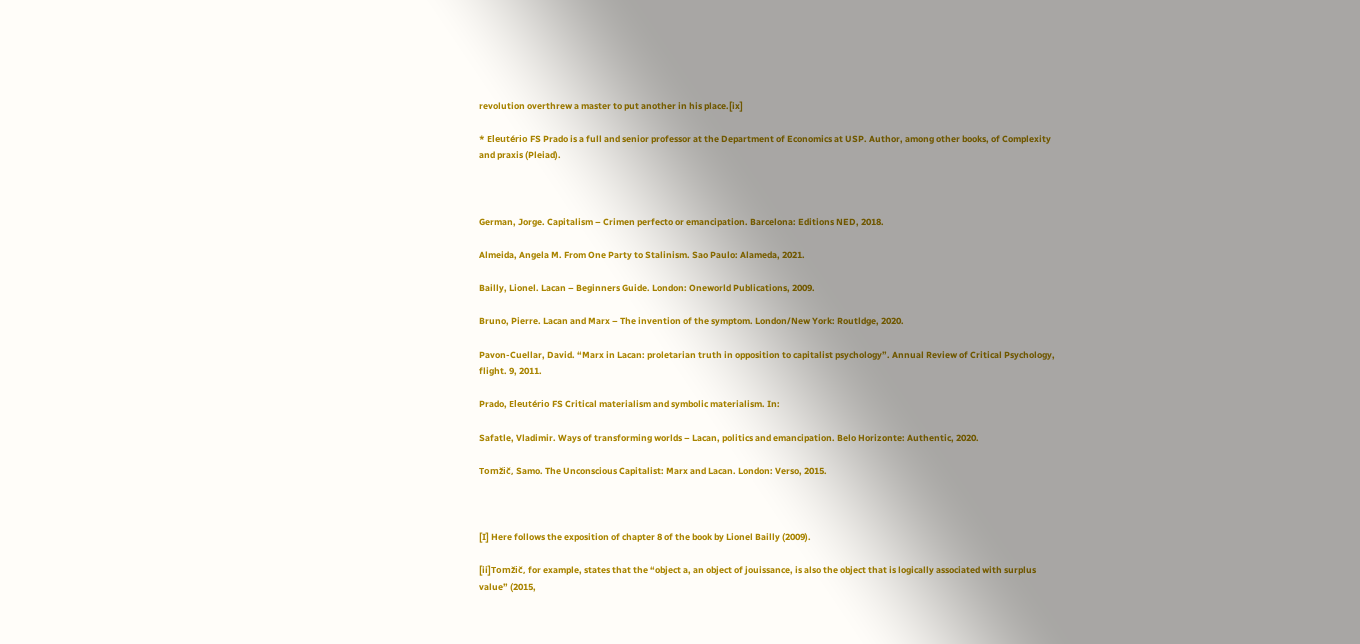revolution overthrew a master to put another in his place.[ix]

* Eleutério FS Prado is a full and senior professor at the Department of Economics at USP. Author, among other books, of Complexity and praxis (Pleiad).



German, Jorge. Capitalism – Crimen perfecto or emancipation. Barcelona: Editions NED, 2018.

Almeida, Angela M. From One Party to Stalinism. Sao Paulo: Alameda, 2021.

Bailly, Lionel. Lacan – Beginners Guide. London: Oneworld Publications, 2009.

Bruno, Pierre. Lacan and Marx – The invention of the symptom. London/New York: Routldge, 2020.

Pavon-Cuellar, David. “Marx in Lacan: proletarian truth in opposition to capitalist psychology”. Annual Review of Critical Psychology, flight. 9, 2011.

Prado, Eleutério FS Critical materialism and symbolic materialism. In:

Safatle, Vladimir. Ways of transforming worlds – Lacan, politics and emancipation. Belo Horizonte: Authentic, 2020.

Tomžič, Samo. The Unconscious Capitalist: Marx and Lacan. London: Verso, 2015.



[I] Here follows the exposition of chapter 8 of the book by Lionel Bailly (2009).

[ii]Tomžič, for example, states that the “object a, an object of jouissance, is also the object that is logically associated with surplus value” (2015,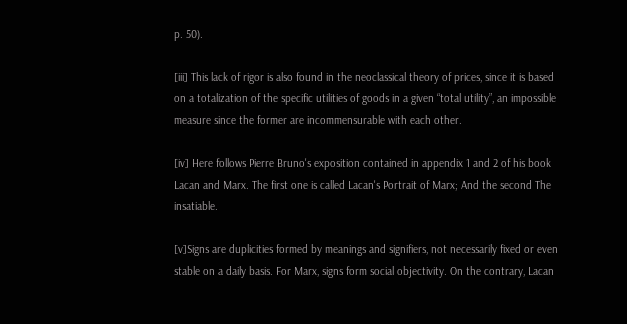p. 50).

[iii] This lack of rigor is also found in the neoclassical theory of prices, since it is based on a totalization of the specific utilities of goods in a given “total utility”, an impossible measure since the former are incommensurable with each other.

[iv] Here follows Pierre Bruno's exposition contained in appendix 1 and 2 of his book Lacan and Marx. The first one is called Lacan's Portrait of Marx; And the second The insatiable.

[v]Signs are duplicities formed by meanings and signifiers, not necessarily fixed or even stable on a daily basis. For Marx, signs form social objectivity. On the contrary, Lacan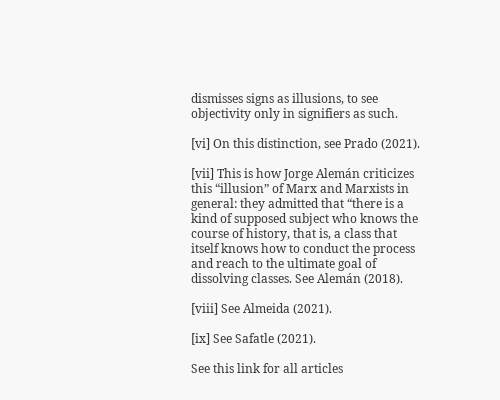dismisses signs as illusions, to see objectivity only in signifiers as such.

[vi] On this distinction, see Prado (2021).

[vii] This is how Jorge Alemán criticizes this “illusion” of Marx and Marxists in general: they admitted that “there is a kind of supposed subject who knows the course of history, that is, a class that itself knows how to conduct the process and reach to the ultimate goal of dissolving classes. See Alemán (2018).

[viii] See Almeida (2021).

[ix] See Safatle (2021).

See this link for all articles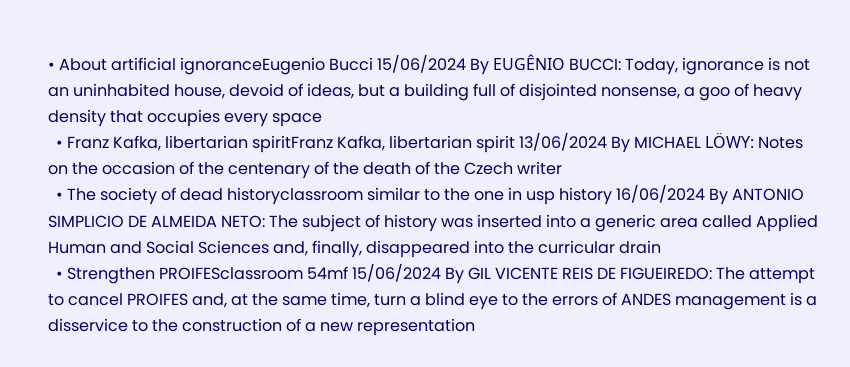• About artificial ignoranceEugenio Bucci 15/06/2024 By EUGÊNIO BUCCI: Today, ignorance is not an uninhabited house, devoid of ideas, but a building full of disjointed nonsense, a goo of heavy density that occupies every space
  • Franz Kafka, libertarian spiritFranz Kafka, libertarian spirit 13/06/2024 By MICHAEL LÖWY: Notes on the occasion of the centenary of the death of the Czech writer
  • The society of dead historyclassroom similar to the one in usp history 16/06/2024 By ANTONIO SIMPLICIO DE ALMEIDA NETO: The subject of history was inserted into a generic area called Applied Human and Social Sciences and, finally, disappeared into the curricular drain
  • Strengthen PROIFESclassroom 54mf 15/06/2024 By GIL VICENTE REIS DE FIGUEIREDO: The attempt to cancel PROIFES and, at the same time, turn a blind eye to the errors of ANDES management is a disservice to the construction of a new representation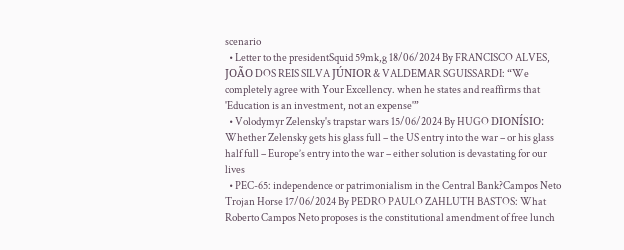scenario
  • Letter to the presidentSquid 59mk,g 18/06/2024 By FRANCISCO ALVES, JOÃO DOS REIS SILVA JÚNIOR & VALDEMAR SGUISSARDI: “We completely agree with Your Excellency. when he states and reaffirms that 'Education is an investment, not an expense'”
  • Volodymyr Zelensky's trapstar wars 15/06/2024 By HUGO DIONÍSIO: Whether Zelensky gets his glass full – the US entry into the war – or his glass half full – Europe’s entry into the war – either solution is devastating for our lives
  • PEC-65: independence or patrimonialism in the Central Bank?Campos Neto Trojan Horse 17/06/2024 By PEDRO PAULO ZAHLUTH BASTOS: What Roberto Campos Neto proposes is the constitutional amendment of free lunch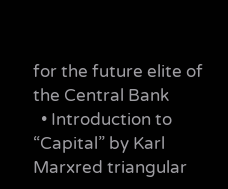for the future elite of the Central Bank
  • Introduction to “Capital” by Karl Marxred triangular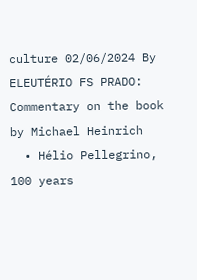culture 02/06/2024 By ELEUTÉRIO FS PRADO: Commentary on the book by Michael Heinrich
  • Hélio Pellegrino, 100 years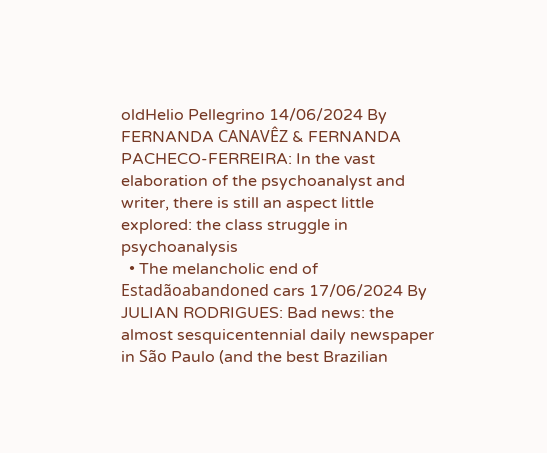oldHelio Pellegrino 14/06/2024 By FERNANDA CANAVÊZ & FERNANDA PACHECO-FERREIRA: In the vast elaboration of the psychoanalyst and writer, there is still an aspect little explored: the class struggle in psychoanalysis
  • The melancholic end of Estadãoabandoned cars 17/06/2024 By JULIAN RODRIGUES: Bad news: the almost sesquicentennial daily newspaper in São Paulo (and the best Brazilian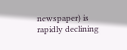newspaper) is rapidly declining